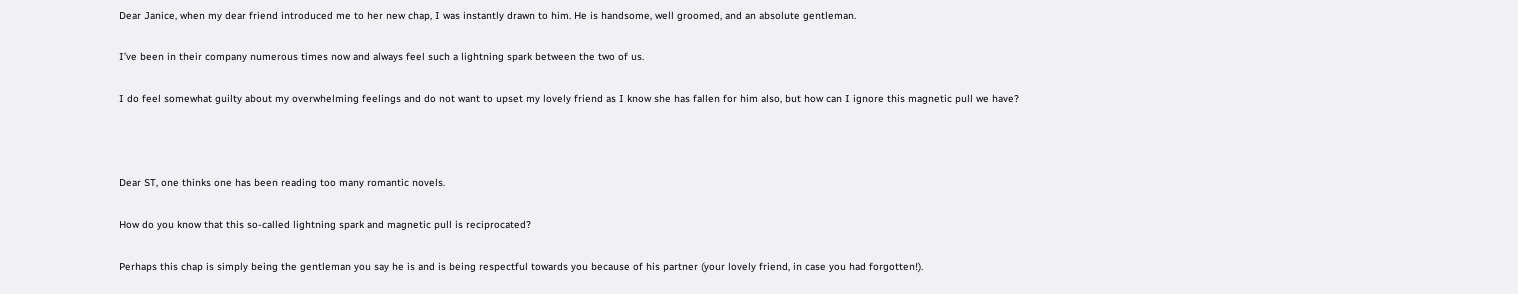Dear Janice, when my dear friend introduced me to her new chap, I was instantly drawn to him. He is handsome, well groomed, and an absolute gentleman.

I’ve been in their company numerous times now and always feel such a lightning spark between the two of us.

I do feel somewhat guilty about my overwhelming feelings and do not want to upset my lovely friend as I know she has fallen for him also, but how can I ignore this magnetic pull we have?



Dear ST, one thinks one has been reading too many romantic novels.

How do you know that this so-called lightning spark and magnetic pull is reciprocated?

Perhaps this chap is simply being the gentleman you say he is and is being respectful towards you because of his partner (your lovely friend, in case you had forgotten!).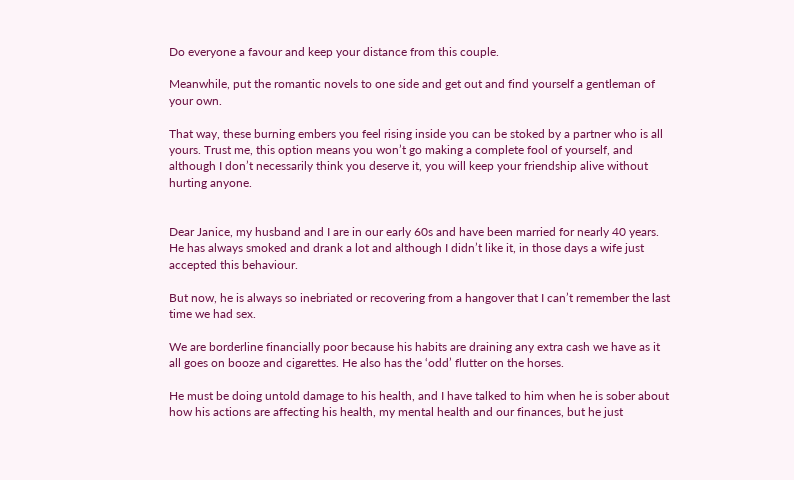Do everyone a favour and keep your distance from this couple.

Meanwhile, put the romantic novels to one side and get out and find yourself a gentleman of your own.

That way, these burning embers you feel rising inside you can be stoked by a partner who is all yours. Trust me, this option means you won’t go making a complete fool of yourself, and although I don’t necessarily think you deserve it, you will keep your friendship alive without hurting anyone.


Dear Janice, my husband and I are in our early 60s and have been married for nearly 40 years. He has always smoked and drank a lot and although I didn’t like it, in those days a wife just accepted this behaviour.

But now, he is always so inebriated or recovering from a hangover that I can’t remember the last time we had sex.

We are borderline financially poor because his habits are draining any extra cash we have as it all goes on booze and cigarettes. He also has the ‘odd’ flutter on the horses.

He must be doing untold damage to his health, and I have talked to him when he is sober about how his actions are affecting his health, my mental health and our finances, but he just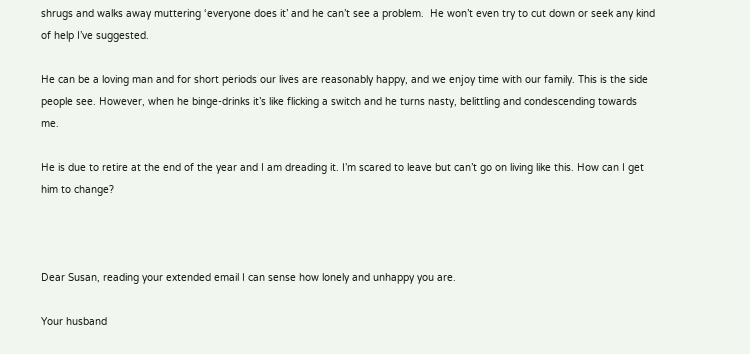shrugs and walks away muttering ‘everyone does it’ and he can’t see a problem.  He won’t even try to cut down or seek any kind of help I’ve suggested.

He can be a loving man and for short periods our lives are reasonably happy, and we enjoy time with our family. This is the side people see. However, when he binge-drinks it’s like flicking a switch and he turns nasty, belittling and condescending towards me.

He is due to retire at the end of the year and I am dreading it. I’m scared to leave but can’t go on living like this. How can I get him to change?



Dear Susan, reading your extended email I can sense how lonely and unhappy you are.

Your husband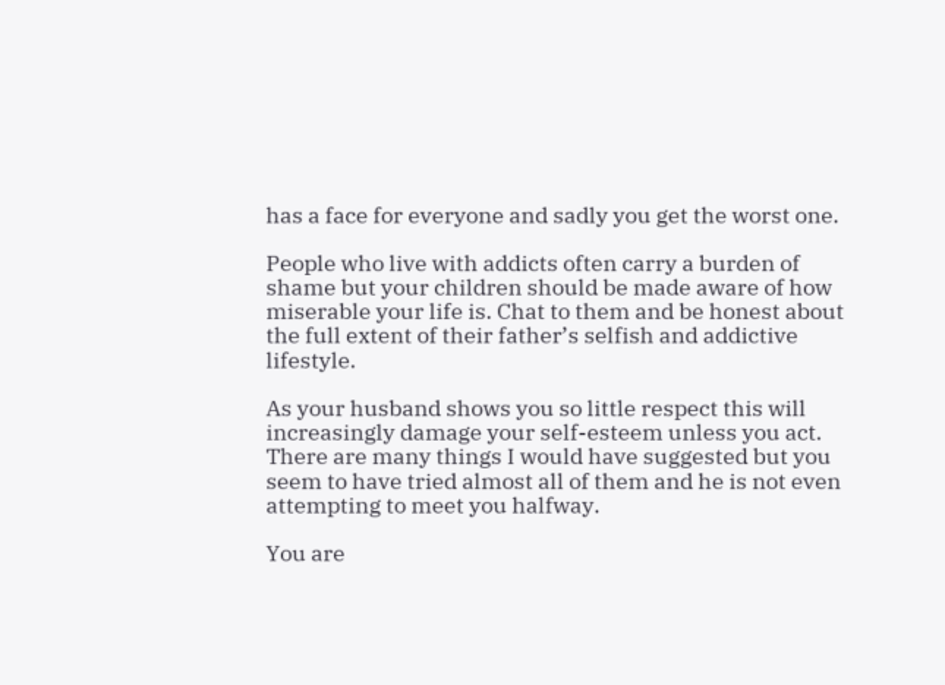has a face for everyone and sadly you get the worst one.

People who live with addicts often carry a burden of shame but your children should be made aware of how miserable your life is. Chat to them and be honest about the full extent of their father’s selfish and addictive lifestyle.

As your husband shows you so little respect this will increasingly damage your self-esteem unless you act. There are many things I would have suggested but you seem to have tried almost all of them and he is not even attempting to meet you halfway.

You are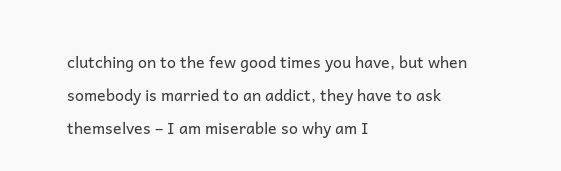clutching on to the few good times you have, but when somebody is married to an addict, they have to ask themselves – I am miserable so why am I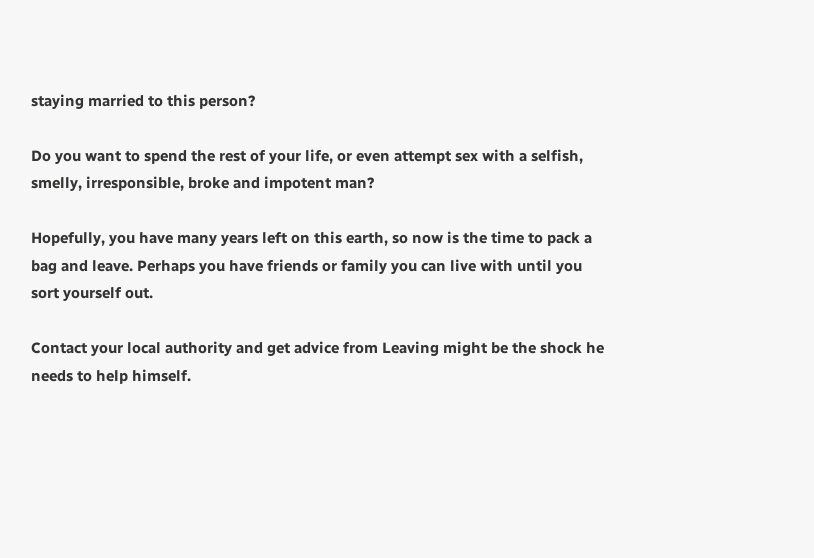staying married to this person?

Do you want to spend the rest of your life, or even attempt sex with a selfish, smelly, irresponsible, broke and impotent man?

Hopefully, you have many years left on this earth, so now is the time to pack a bag and leave. Perhaps you have friends or family you can live with until you sort yourself out.

Contact your local authority and get advice from Leaving might be the shock he needs to help himself.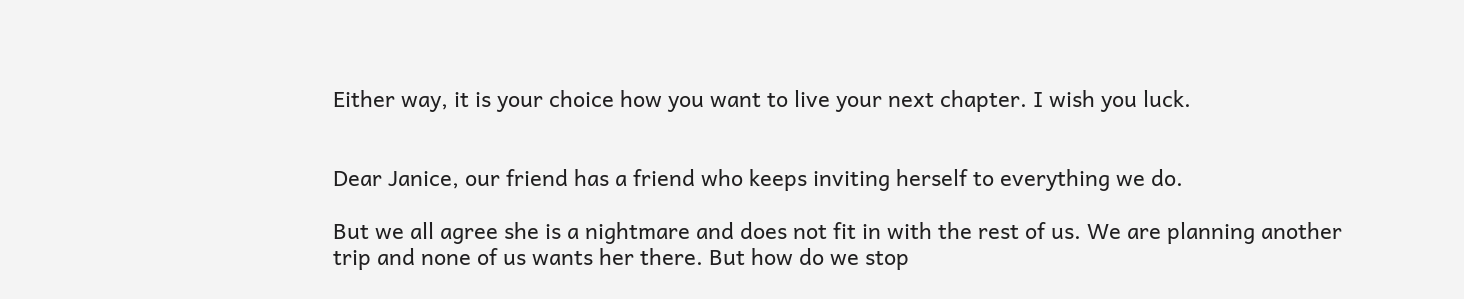Either way, it is your choice how you want to live your next chapter. I wish you luck.


Dear Janice, our friend has a friend who keeps inviting herself to everything we do.

But we all agree she is a nightmare and does not fit in with the rest of us. We are planning another trip and none of us wants her there. But how do we stop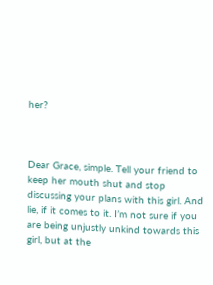her?



Dear Grace, simple. Tell your friend to keep her mouth shut and stop discussing your plans with this girl. And lie, if it comes to it. I’m not sure if you are being unjustly unkind towards this girl, but at the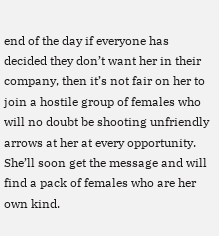end of the day if everyone has decided they don’t want her in their company, then it’s not fair on her to join a hostile group of females who will no doubt be shooting unfriendly arrows at her at every opportunity. She’ll soon get the message and will find a pack of females who are her own kind.